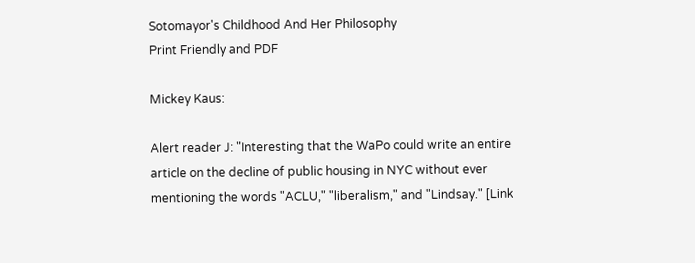Sotomayor's Childhood And Her Philosophy
Print Friendly and PDF

Mickey Kaus:

Alert reader J: "Interesting that the WaPo could write an entire article on the decline of public housing in NYC without ever mentioning the words "ACLU," "liberalism," and "Lindsay." [Link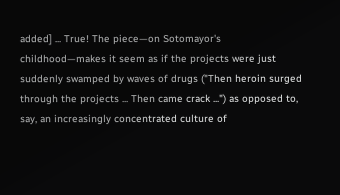added] ... True! The piece—on Sotomayor's childhood—makes it seem as if the projects were just suddenly swamped by waves of drugs ("Then heroin surged through the projects ... Then came crack ...") as opposed to, say, an increasingly concentrated culture of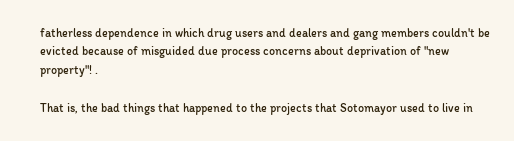fatherless dependence in which drug users and dealers and gang members couldn't be evicted because of misguided due process concerns about deprivation of "new property"! .

That is, the bad things that happened to the projects that Sotomayor used to live in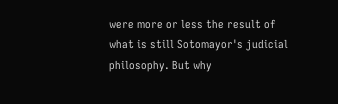were more or less the result of what is still Sotomayor's judicial philosophy. But why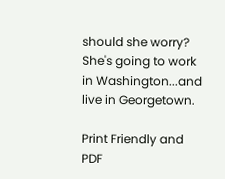should she worry? She's going to work in Washington...and live in Georgetown.

Print Friendly and PDF